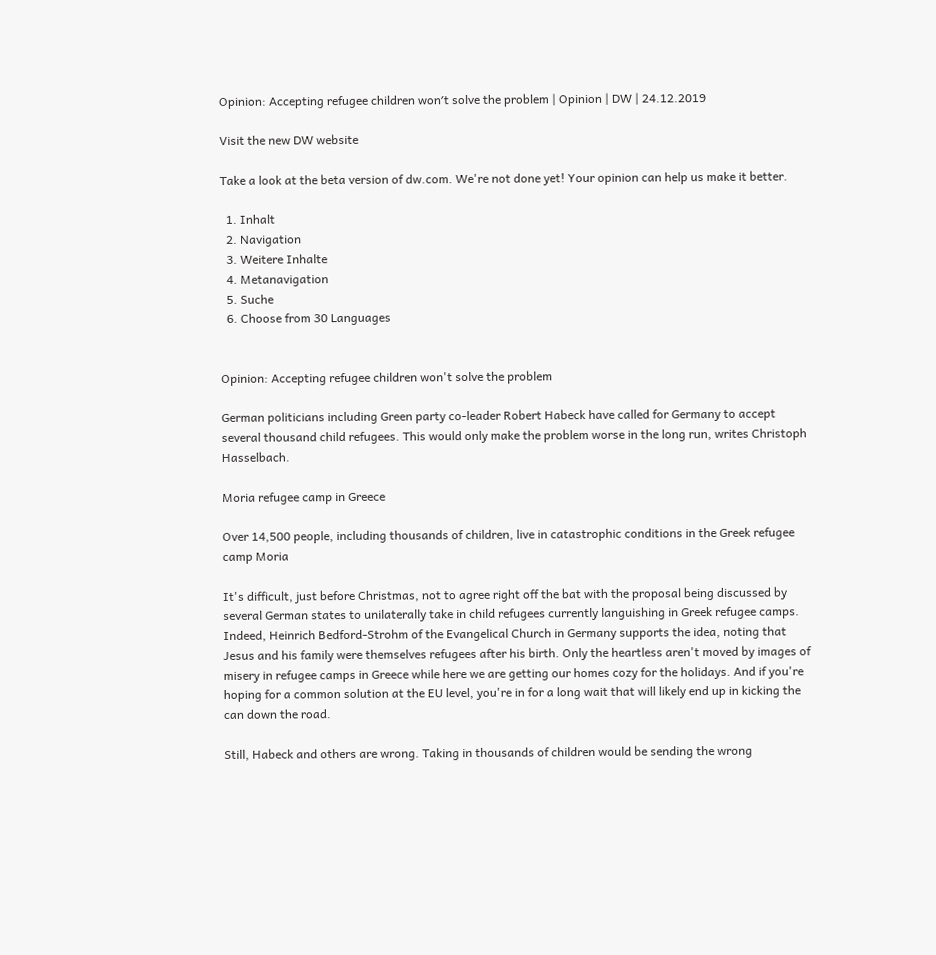Opinion: Accepting refugee children won′t solve the problem | Opinion | DW | 24.12.2019

Visit the new DW website

Take a look at the beta version of dw.com. We're not done yet! Your opinion can help us make it better.

  1. Inhalt
  2. Navigation
  3. Weitere Inhalte
  4. Metanavigation
  5. Suche
  6. Choose from 30 Languages


Opinion: Accepting refugee children won't solve the problem

German politicians including Green party co-leader Robert Habeck have called for Germany to accept several thousand child refugees. This would only make the problem worse in the long run, writes Christoph Hasselbach.

Moria refugee camp in Greece

Over 14,500 people, including thousands of children, live in catastrophic conditions in the Greek refugee camp Moria

It's difficult, just before Christmas, not to agree right off the bat with the proposal being discussed by several German states to unilaterally take in child refugees currently languishing in Greek refugee camps. Indeed, Heinrich Bedford-Strohm of the Evangelical Church in Germany supports the idea, noting that Jesus and his family were themselves refugees after his birth. Only the heartless aren't moved by images of misery in refugee camps in Greece while here we are getting our homes cozy for the holidays. And if you're hoping for a common solution at the EU level, you're in for a long wait that will likely end up in kicking the can down the road.

Still, Habeck and others are wrong. Taking in thousands of children would be sending the wrong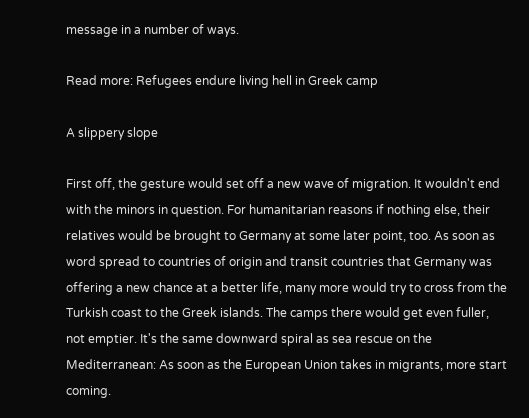message in a number of ways.

Read more: Refugees endure living hell in Greek camp

A slippery slope

First off, the gesture would set off a new wave of migration. It wouldn't end with the minors in question. For humanitarian reasons if nothing else, their relatives would be brought to Germany at some later point, too. As soon as word spread to countries of origin and transit countries that Germany was offering a new chance at a better life, many more would try to cross from the Turkish coast to the Greek islands. The camps there would get even fuller, not emptier. It's the same downward spiral as sea rescue on the Mediterranean: As soon as the European Union takes in migrants, more start coming.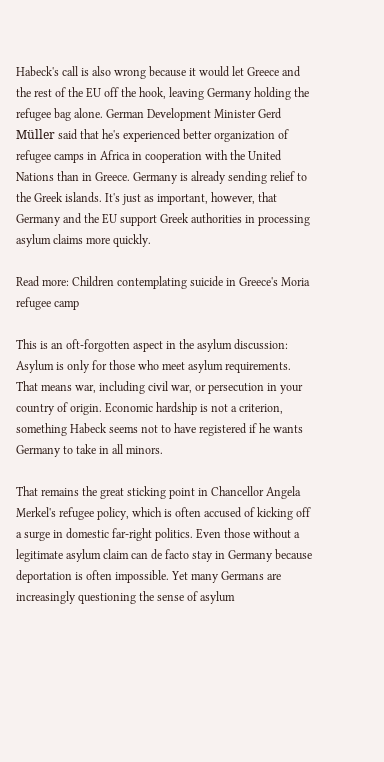Habeck's call is also wrong because it would let Greece and the rest of the EU off the hook, leaving Germany holding the refugee bag alone. German Development Minister Gerd Müller said that he's experienced better organization of refugee camps in Africa in cooperation with the United Nations than in Greece. Germany is already sending relief to the Greek islands. It's just as important, however, that Germany and the EU support Greek authorities in processing asylum claims more quickly.

Read more: Children contemplating suicide in Greece's Moria refugee camp

This is an oft-forgotten aspect in the asylum discussion: Asylum is only for those who meet asylum requirements. That means war, including civil war, or persecution in your country of origin. Economic hardship is not a criterion, something Habeck seems not to have registered if he wants Germany to take in all minors.

That remains the great sticking point in Chancellor Angela Merkel's refugee policy, which is often accused of kicking off a surge in domestic far-right politics. Even those without a legitimate asylum claim can de facto stay in Germany because deportation is often impossible. Yet many Germans are increasingly questioning the sense of asylum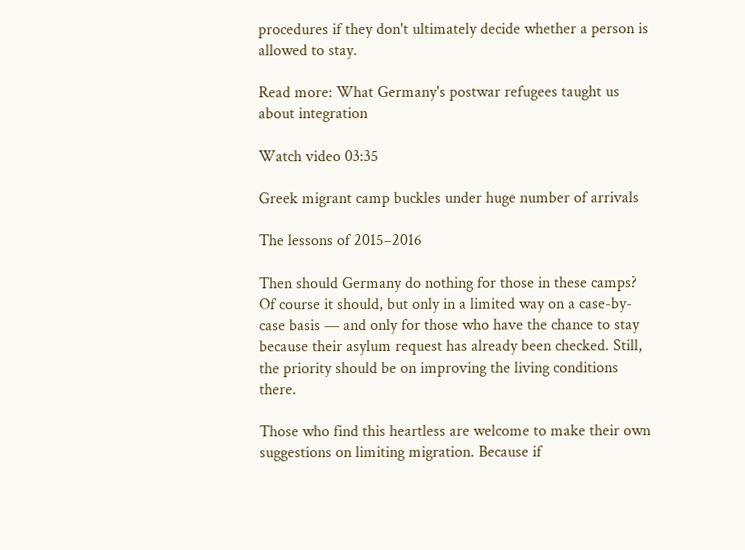procedures if they don't ultimately decide whether a person is allowed to stay.

Read more: What Germany's postwar refugees taught us about integration

Watch video 03:35

Greek migrant camp buckles under huge number of arrivals

The lessons of 2015–2016

Then should Germany do nothing for those in these camps? Of course it should, but only in a limited way on a case-by-case basis — and only for those who have the chance to stay because their asylum request has already been checked. Still, the priority should be on improving the living conditions there.

Those who find this heartless are welcome to make their own suggestions on limiting migration. Because if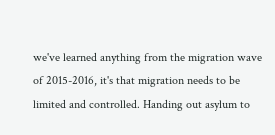we've learned anything from the migration wave of 2015-2016, it's that migration needs to be limited and controlled. Handing out asylum to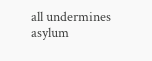all undermines asylum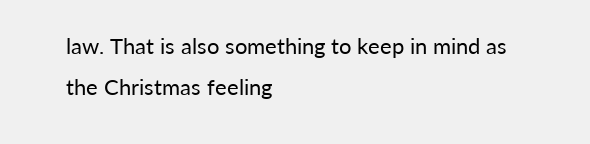law. That is also something to keep in mind as the Christmas feeling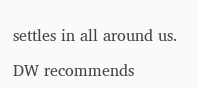settles in all around us.

DW recommends